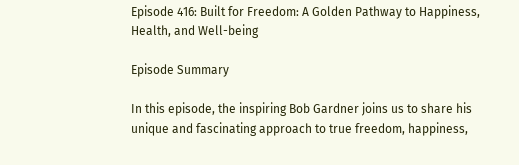Episode 416: Built for Freedom: A Golden Pathway to Happiness, Health, and Well-being

Episode Summary

In this episode, the inspiring Bob Gardner joins us to share his unique and fascinating approach to true freedom, happiness,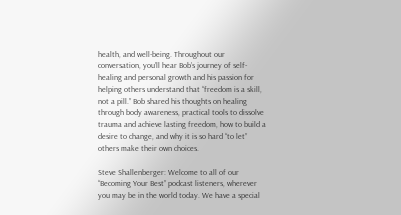health, and well-being. Throughout our conversation, you’ll hear Bob’s journey of self-healing and personal growth and his passion for helping others understand that “freedom is a skill, not a pill.” Bob shared his thoughts on healing through body awareness, practical tools to dissolve trauma and achieve lasting freedom, how to build a desire to change, and why it is so hard “to let” others make their own choices.

Steve Shallenberger: Welcome to all of our “Becoming Your Best” podcast listeners, wherever you may be in the world today. We have a special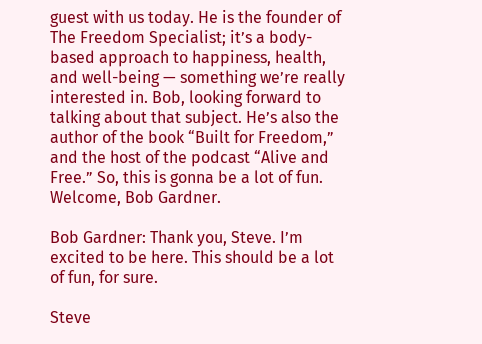guest with us today. He is the founder of The Freedom Specialist; it’s a body-based approach to happiness, health, and well-being — something we’re really interested in. Bob, looking forward to talking about that subject. He’s also the author of the book “Built for Freedom,” and the host of the podcast “Alive and Free.” So, this is gonna be a lot of fun. Welcome, Bob Gardner.

Bob Gardner: Thank you, Steve. I’m excited to be here. This should be a lot of fun, for sure.

Steve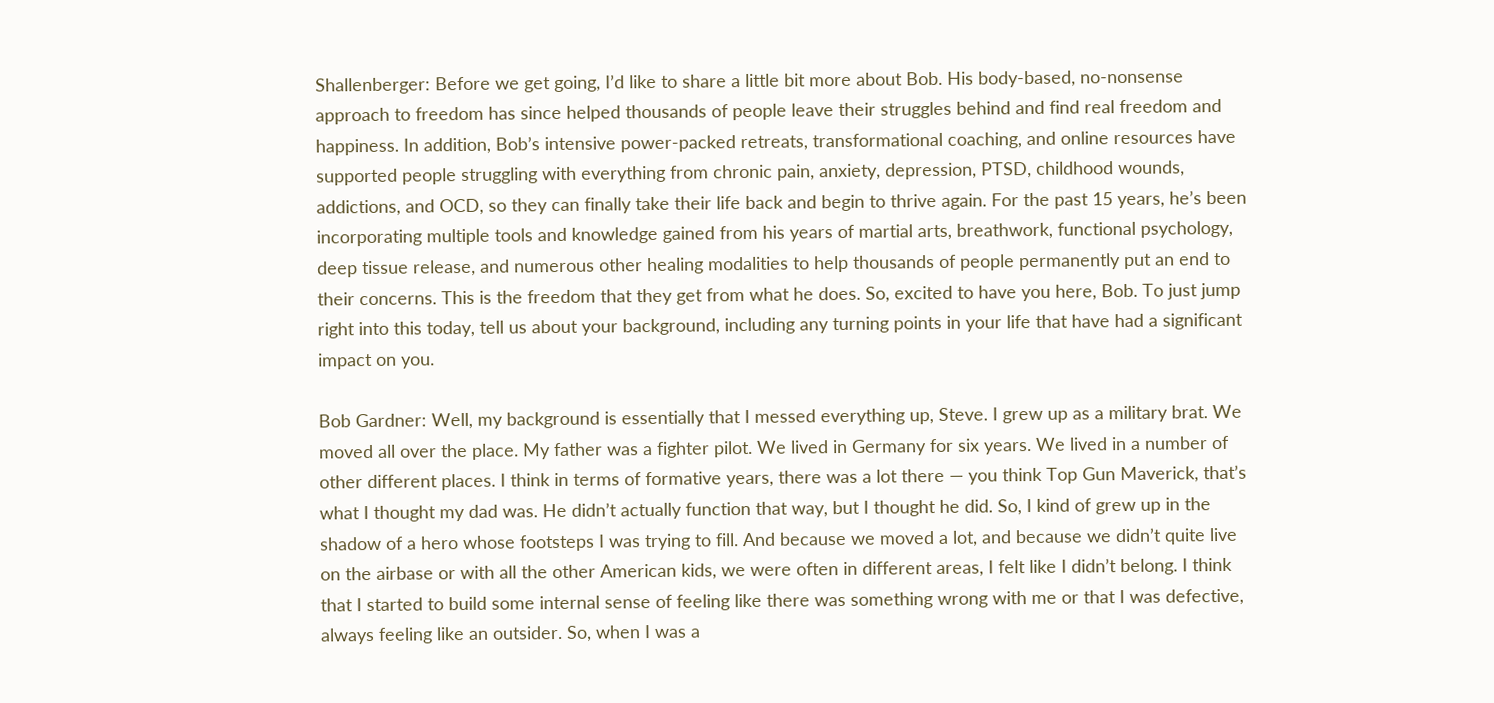Shallenberger: Before we get going, I’d like to share a little bit more about Bob. His body-based, no-nonsense approach to freedom has since helped thousands of people leave their struggles behind and find real freedom and happiness. In addition, Bob’s intensive power-packed retreats, transformational coaching, and online resources have supported people struggling with everything from chronic pain, anxiety, depression, PTSD, childhood wounds, addictions, and OCD, so they can finally take their life back and begin to thrive again. For the past 15 years, he’s been incorporating multiple tools and knowledge gained from his years of martial arts, breathwork, functional psychology, deep tissue release, and numerous other healing modalities to help thousands of people permanently put an end to their concerns. This is the freedom that they get from what he does. So, excited to have you here, Bob. To just jump right into this today, tell us about your background, including any turning points in your life that have had a significant impact on you.

Bob Gardner: Well, my background is essentially that I messed everything up, Steve. I grew up as a military brat. We moved all over the place. My father was a fighter pilot. We lived in Germany for six years. We lived in a number of other different places. I think in terms of formative years, there was a lot there — you think Top Gun Maverick, that’s what I thought my dad was. He didn’t actually function that way, but I thought he did. So, I kind of grew up in the shadow of a hero whose footsteps I was trying to fill. And because we moved a lot, and because we didn’t quite live on the airbase or with all the other American kids, we were often in different areas, I felt like I didn’t belong. I think that I started to build some internal sense of feeling like there was something wrong with me or that I was defective, always feeling like an outsider. So, when I was a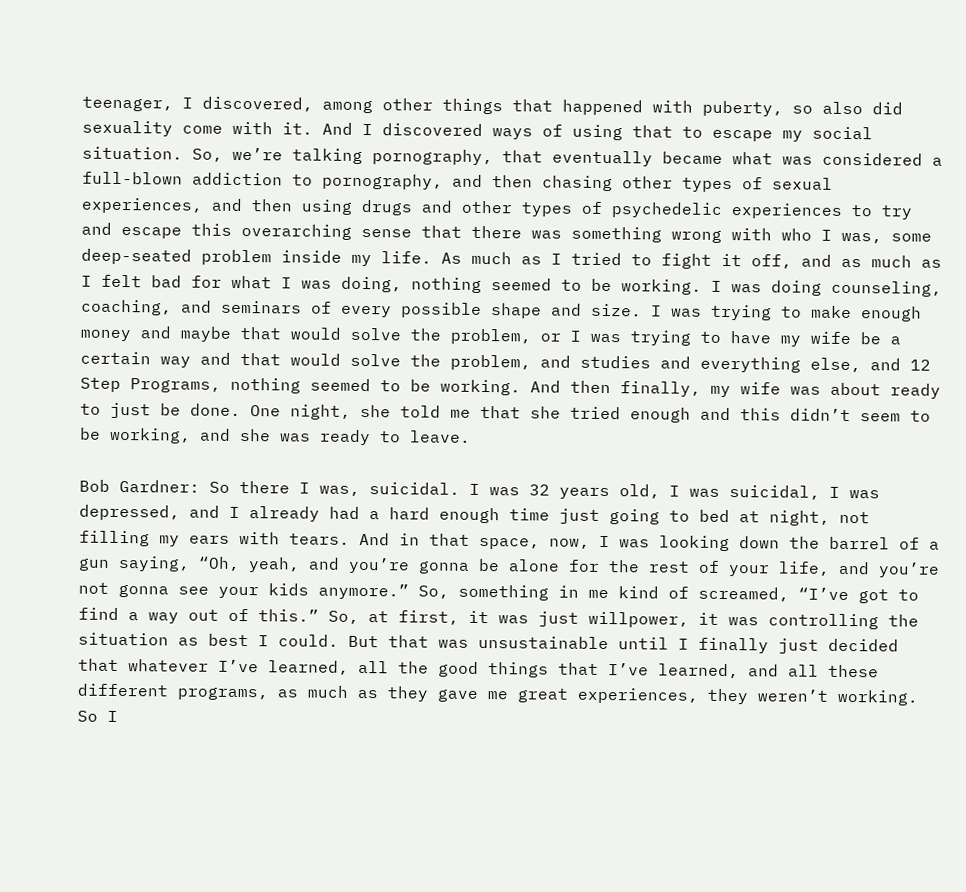teenager, I discovered, among other things that happened with puberty, so also did sexuality come with it. And I discovered ways of using that to escape my social situation. So, we’re talking pornography, that eventually became what was considered a full-blown addiction to pornography, and then chasing other types of sexual experiences, and then using drugs and other types of psychedelic experiences to try and escape this overarching sense that there was something wrong with who I was, some deep-seated problem inside my life. As much as I tried to fight it off, and as much as I felt bad for what I was doing, nothing seemed to be working. I was doing counseling, coaching, and seminars of every possible shape and size. I was trying to make enough money and maybe that would solve the problem, or I was trying to have my wife be a certain way and that would solve the problem, and studies and everything else, and 12 Step Programs, nothing seemed to be working. And then finally, my wife was about ready to just be done. One night, she told me that she tried enough and this didn’t seem to be working, and she was ready to leave.

Bob Gardner: So there I was, suicidal. I was 32 years old, I was suicidal, I was depressed, and I already had a hard enough time just going to bed at night, not filling my ears with tears. And in that space, now, I was looking down the barrel of a gun saying, “Oh, yeah, and you’re gonna be alone for the rest of your life, and you’re not gonna see your kids anymore.” So, something in me kind of screamed, “I’ve got to find a way out of this.” So, at first, it was just willpower, it was controlling the situation as best I could. But that was unsustainable until I finally just decided that whatever I’ve learned, all the good things that I’ve learned, and all these different programs, as much as they gave me great experiences, they weren’t working. So I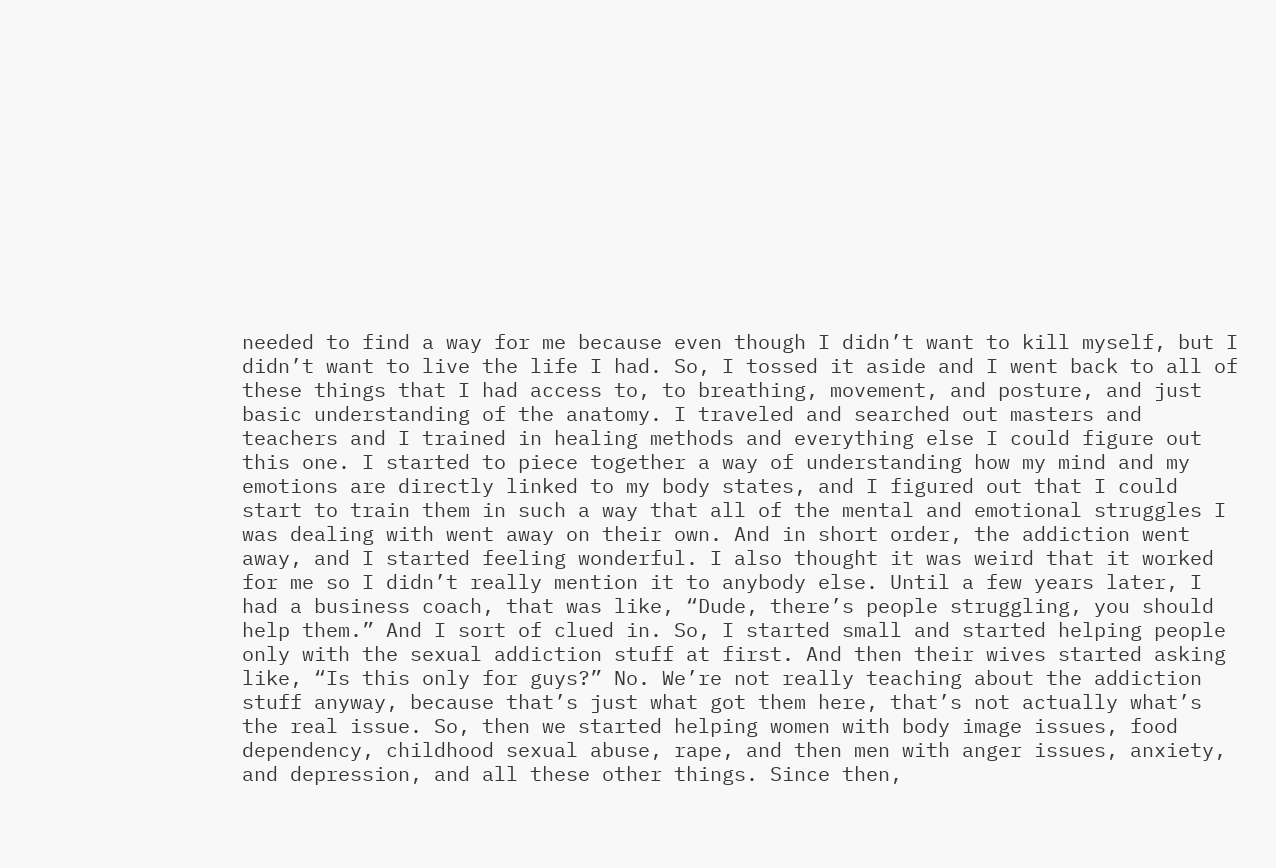needed to find a way for me because even though I didn’t want to kill myself, but I didn’t want to live the life I had. So, I tossed it aside and I went back to all of these things that I had access to, to breathing, movement, and posture, and just basic understanding of the anatomy. I traveled and searched out masters and teachers and I trained in healing methods and everything else I could figure out this one. I started to piece together a way of understanding how my mind and my emotions are directly linked to my body states, and I figured out that I could start to train them in such a way that all of the mental and emotional struggles I was dealing with went away on their own. And in short order, the addiction went away, and I started feeling wonderful. I also thought it was weird that it worked for me so I didn’t really mention it to anybody else. Until a few years later, I had a business coach, that was like, “Dude, there’s people struggling, you should help them.” And I sort of clued in. So, I started small and started helping people only with the sexual addiction stuff at first. And then their wives started asking like, “Is this only for guys?” No. We’re not really teaching about the addiction stuff anyway, because that’s just what got them here, that’s not actually what’s the real issue. So, then we started helping women with body image issues, food dependency, childhood sexual abuse, rape, and then men with anger issues, anxiety, and depression, and all these other things. Since then,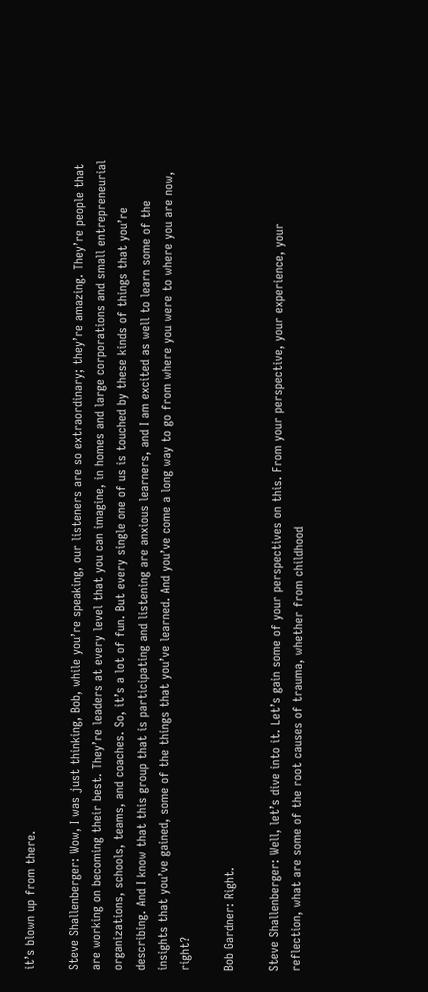it’s blown up from there.

Steve Shallenberger: Wow, I was just thinking, Bob, while you’re speaking, our listeners are so extraordinary; they’re amazing. They’re people that are working on becoming their best. They’re leaders at every level that you can imagine, in homes and large corporations and small entrepreneurial organizations, schools, teams, and coaches. So, it’s a lot of fun. But every single one of us is touched by these kinds of things that you’re describing. And I know that this group that is participating and listening are anxious learners, and I am excited as well to learn some of the insights that you’ve gained, some of the things that you’ve learned. And you’ve come a long way to go from where you were to where you are now, right?

Bob Gardner: Right.

Steve Shallenberger: Well, let’s dive into it. Let’s gain some of your perspectives on this. From your perspective, your experience, your reflection, what are some of the root causes of trauma, whether from childhood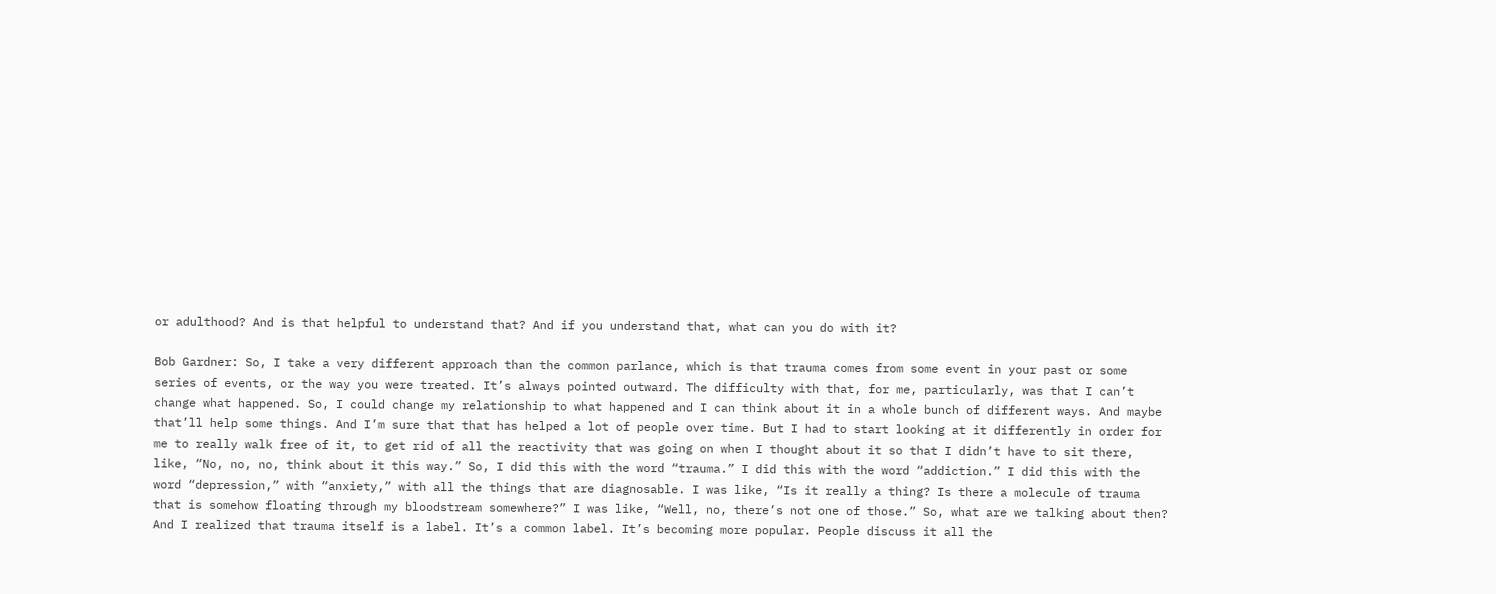or adulthood? And is that helpful to understand that? And if you understand that, what can you do with it?

Bob Gardner: So, I take a very different approach than the common parlance, which is that trauma comes from some event in your past or some series of events, or the way you were treated. It’s always pointed outward. The difficulty with that, for me, particularly, was that I can’t change what happened. So, I could change my relationship to what happened and I can think about it in a whole bunch of different ways. And maybe that’ll help some things. And I’m sure that that has helped a lot of people over time. But I had to start looking at it differently in order for me to really walk free of it, to get rid of all the reactivity that was going on when I thought about it so that I didn’t have to sit there, like, “No, no, no, think about it this way.” So, I did this with the word “trauma.” I did this with the word “addiction.” I did this with the word “depression,” with “anxiety,” with all the things that are diagnosable. I was like, “Is it really a thing? Is there a molecule of trauma that is somehow floating through my bloodstream somewhere?” I was like, “Well, no, there’s not one of those.” So, what are we talking about then? And I realized that trauma itself is a label. It’s a common label. It’s becoming more popular. People discuss it all the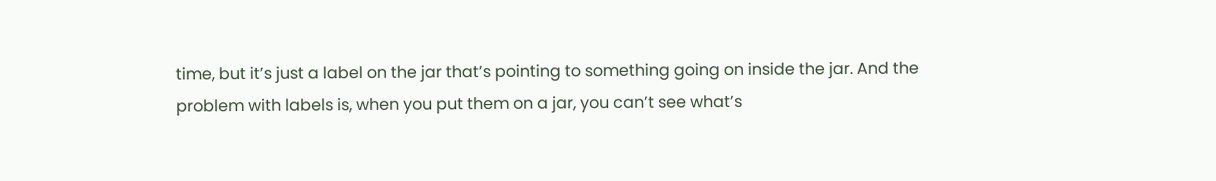time, but it’s just a label on the jar that’s pointing to something going on inside the jar. And the problem with labels is, when you put them on a jar, you can’t see what’s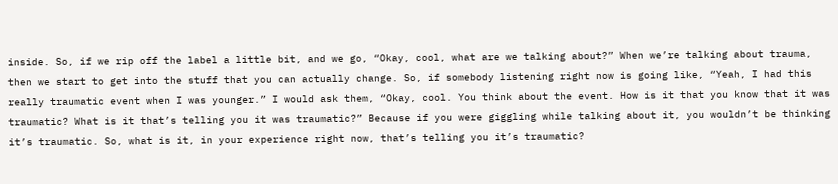inside. So, if we rip off the label a little bit, and we go, “Okay, cool, what are we talking about?” When we’re talking about trauma, then we start to get into the stuff that you can actually change. So, if somebody listening right now is going like, “Yeah, I had this really traumatic event when I was younger.” I would ask them, “Okay, cool. You think about the event. How is it that you know that it was traumatic? What is it that’s telling you it was traumatic?” Because if you were giggling while talking about it, you wouldn’t be thinking it’s traumatic. So, what is it, in your experience right now, that’s telling you it’s traumatic?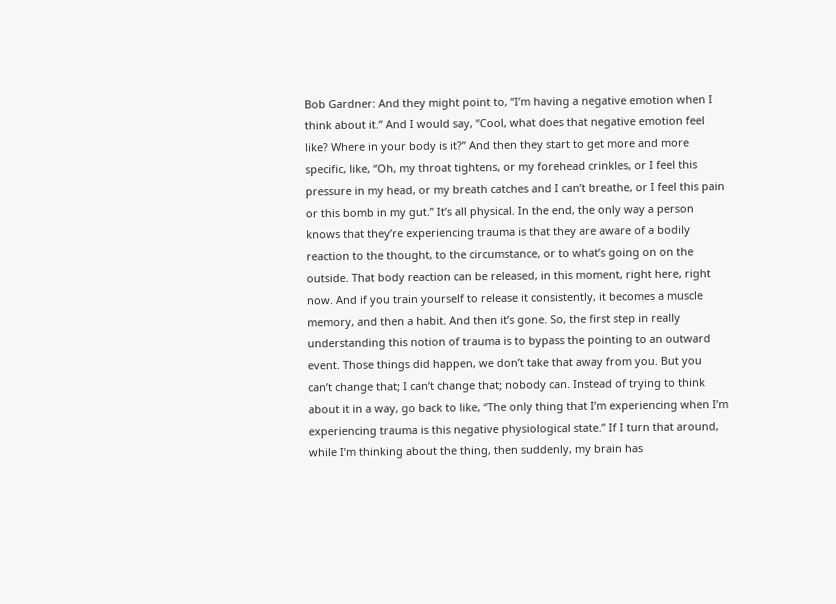Bob Gardner: And they might point to, “I’m having a negative emotion when I think about it.” And I would say, “Cool, what does that negative emotion feel like? Where in your body is it?” And then they start to get more and more specific, like, “Oh, my throat tightens, or my forehead crinkles, or I feel this pressure in my head, or my breath catches and I can’t breathe, or I feel this pain or this bomb in my gut.” It’s all physical. In the end, the only way a person knows that they’re experiencing trauma is that they are aware of a bodily reaction to the thought, to the circumstance, or to what’s going on on the outside. That body reaction can be released, in this moment, right here, right now. And if you train yourself to release it consistently, it becomes a muscle memory, and then a habit. And then it’s gone. So, the first step in really understanding this notion of trauma is to bypass the pointing to an outward event. Those things did happen, we don’t take that away from you. But you can’t change that; I can’t change that; nobody can. Instead of trying to think about it in a way, go back to like, “The only thing that I’m experiencing when I’m experiencing trauma is this negative physiological state.” If I turn that around, while I’m thinking about the thing, then suddenly, my brain has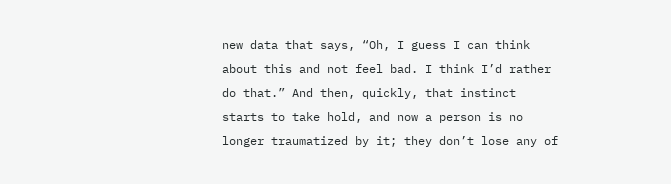new data that says, “Oh, I guess I can think about this and not feel bad. I think I’d rather do that.” And then, quickly, that instinct starts to take hold, and now a person is no longer traumatized by it; they don’t lose any of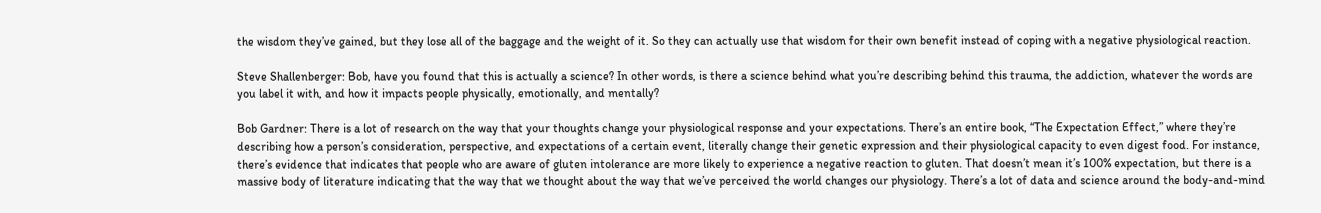the wisdom they’ve gained, but they lose all of the baggage and the weight of it. So they can actually use that wisdom for their own benefit instead of coping with a negative physiological reaction.

Steve Shallenberger: Bob, have you found that this is actually a science? In other words, is there a science behind what you’re describing behind this trauma, the addiction, whatever the words are you label it with, and how it impacts people physically, emotionally, and mentally?

Bob Gardner: There is a lot of research on the way that your thoughts change your physiological response and your expectations. There’s an entire book, “The Expectation Effect,” where they’re describing how a person’s consideration, perspective, and expectations of a certain event, literally change their genetic expression and their physiological capacity to even digest food. For instance, there’s evidence that indicates that people who are aware of gluten intolerance are more likely to experience a negative reaction to gluten. That doesn’t mean it’s 100% expectation, but there is a massive body of literature indicating that the way that we thought about the way that we’ve perceived the world changes our physiology. There’s a lot of data and science around the body-and-mind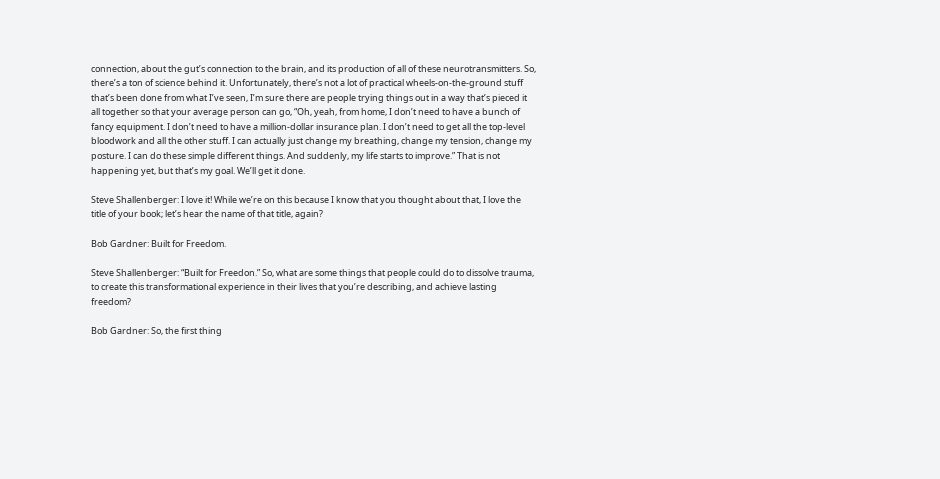connection, about the gut’s connection to the brain, and its production of all of these neurotransmitters. So, there’s a ton of science behind it. Unfortunately, there’s not a lot of practical wheels-on-the-ground stuff that’s been done from what I’ve seen, I’m sure there are people trying things out in a way that’s pieced it all together so that your average person can go, “Oh, yeah, from home, I don’t need to have a bunch of fancy equipment. I don’t need to have a million-dollar insurance plan. I don’t need to get all the top-level bloodwork and all the other stuff. I can actually just change my breathing, change my tension, change my posture. I can do these simple different things. And suddenly, my life starts to improve.” That is not happening yet, but that’s my goal. We’ll get it done.

Steve Shallenberger: I love it! While we’re on this because I know that you thought about that, I love the title of your book; let’s hear the name of that title, again?

Bob Gardner: Built for Freedom.

Steve Shallenberger: “Built for Freedon.” So, what are some things that people could do to dissolve trauma, to create this transformational experience in their lives that you’re describing, and achieve lasting freedom?

Bob Gardner: So, the first thing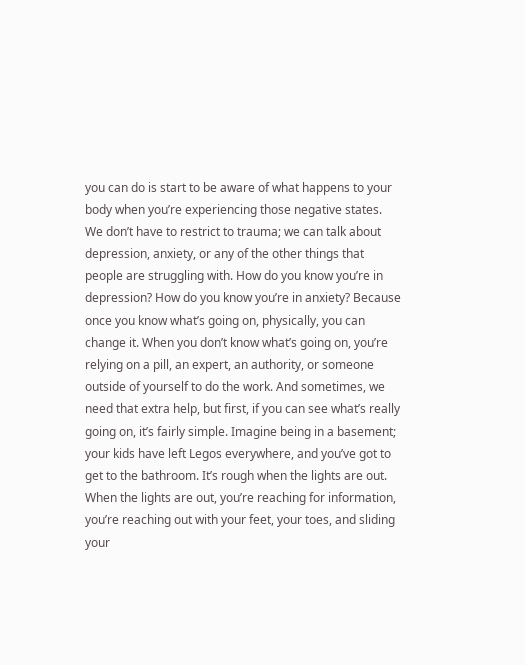you can do is start to be aware of what happens to your body when you’re experiencing those negative states. We don’t have to restrict to trauma; we can talk about depression, anxiety, or any of the other things that people are struggling with. How do you know you’re in depression? How do you know you’re in anxiety? Because once you know what’s going on, physically, you can change it. When you don’t know what’s going on, you’re relying on a pill, an expert, an authority, or someone outside of yourself to do the work. And sometimes, we need that extra help, but first, if you can see what’s really going on, it’s fairly simple. Imagine being in a basement; your kids have left Legos everywhere, and you’ve got to get to the bathroom. It’s rough when the lights are out. When the lights are out, you’re reaching for information, you’re reaching out with your feet, your toes, and sliding your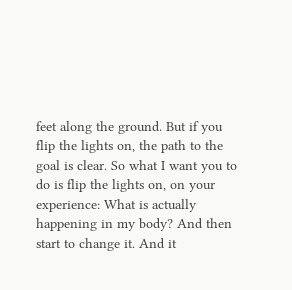feet along the ground. But if you flip the lights on, the path to the goal is clear. So what I want you to do is flip the lights on, on your experience: What is actually happening in my body? And then start to change it. And it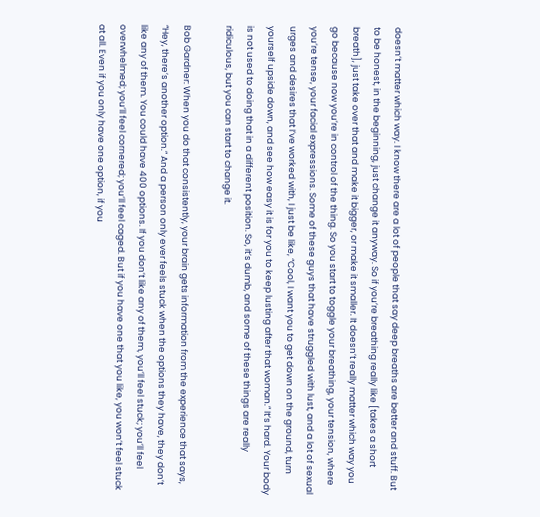doesn’t matter which way. I know there are a lot of people that say deep breaths are better and stuff. But to be honest, in the beginning, just change it anyway. So if you’re breathing really like [takes a short breath], just take over that and make it bigger, or make it smaller. It doesn’t really matter which way you go because now you’re in control of the thing. So you start to toggle your breathing, your tension, where you’re tense, your facial expressions. Some of these guys that have struggled with lust, and a lot of sexual urges and desires that I’ve worked with, I just be like, “Cool, I want you to get down on the ground, turn yourself upside down, and see how easy it is for you to keep lusting after that woman.” It’s hard. Your body is not used to doing that in a different position. So, it’s dumb, and some of these things are really ridiculous, but you can start to change it.

Bob Gardner: When you do that consistently, your brain gets information from the experience that says, “Hey, there’s another option.” And a person only ever feels stuck when the options they have, they don’t like any of them. You could have 400 options. If you don’t like any of them, you’ll feel stuck; you’ll feel overwhelmed; you’ll feel cornered; you’ll feel caged. But if you have one that you like, you won’t feel stuck at all. Even if you only have one option, if you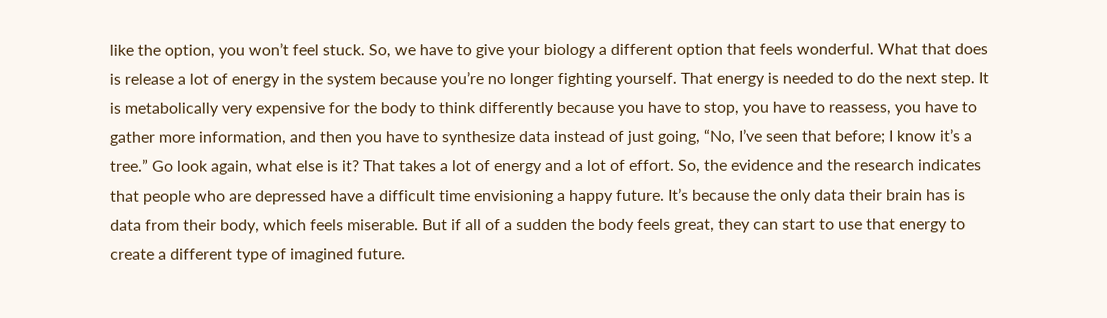like the option, you won’t feel stuck. So, we have to give your biology a different option that feels wonderful. What that does is release a lot of energy in the system because you’re no longer fighting yourself. That energy is needed to do the next step. It is metabolically very expensive for the body to think differently because you have to stop, you have to reassess, you have to gather more information, and then you have to synthesize data instead of just going, “No, I’ve seen that before; I know it’s a tree.” Go look again, what else is it? That takes a lot of energy and a lot of effort. So, the evidence and the research indicates that people who are depressed have a difficult time envisioning a happy future. It’s because the only data their brain has is data from their body, which feels miserable. But if all of a sudden the body feels great, they can start to use that energy to create a different type of imagined future.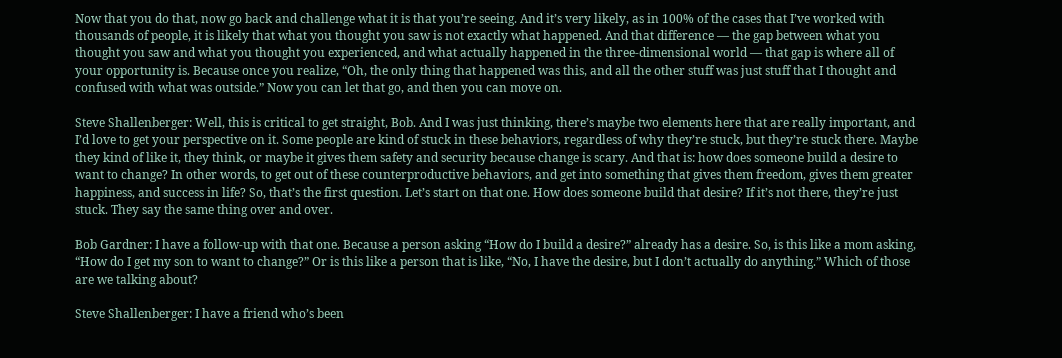Now that you do that, now go back and challenge what it is that you’re seeing. And it’s very likely, as in 100% of the cases that I’ve worked with thousands of people, it is likely that what you thought you saw is not exactly what happened. And that difference — the gap between what you thought you saw and what you thought you experienced, and what actually happened in the three-dimensional world — that gap is where all of your opportunity is. Because once you realize, “Oh, the only thing that happened was this, and all the other stuff was just stuff that I thought and confused with what was outside.” Now you can let that go, and then you can move on.

Steve Shallenberger: Well, this is critical to get straight, Bob. And I was just thinking, there’s maybe two elements here that are really important, and I’d love to get your perspective on it. Some people are kind of stuck in these behaviors, regardless of why they’re stuck, but they’re stuck there. Maybe they kind of like it, they think, or maybe it gives them safety and security because change is scary. And that is: how does someone build a desire to want to change? In other words, to get out of these counterproductive behaviors, and get into something that gives them freedom, gives them greater happiness, and success in life? So, that’s the first question. Let’s start on that one. How does someone build that desire? If it’s not there, they’re just stuck. They say the same thing over and over.

Bob Gardner: I have a follow-up with that one. Because a person asking “How do I build a desire?” already has a desire. So, is this like a mom asking, “How do I get my son to want to change?” Or is this like a person that is like, “No, I have the desire, but I don’t actually do anything.” Which of those are we talking about?

Steve Shallenberger: I have a friend who’s been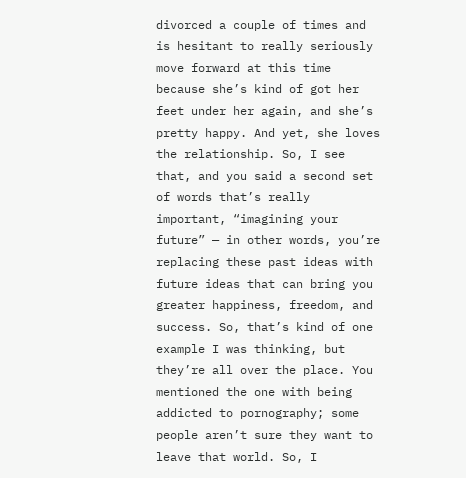divorced a couple of times and is hesitant to really seriously move forward at this time because she’s kind of got her feet under her again, and she’s pretty happy. And yet, she loves the relationship. So, I see that, and you said a second set of words that’s really important, “imagining your future” — in other words, you’re replacing these past ideas with future ideas that can bring you greater happiness, freedom, and success. So, that’s kind of one example I was thinking, but they’re all over the place. You mentioned the one with being addicted to pornography; some people aren’t sure they want to leave that world. So, I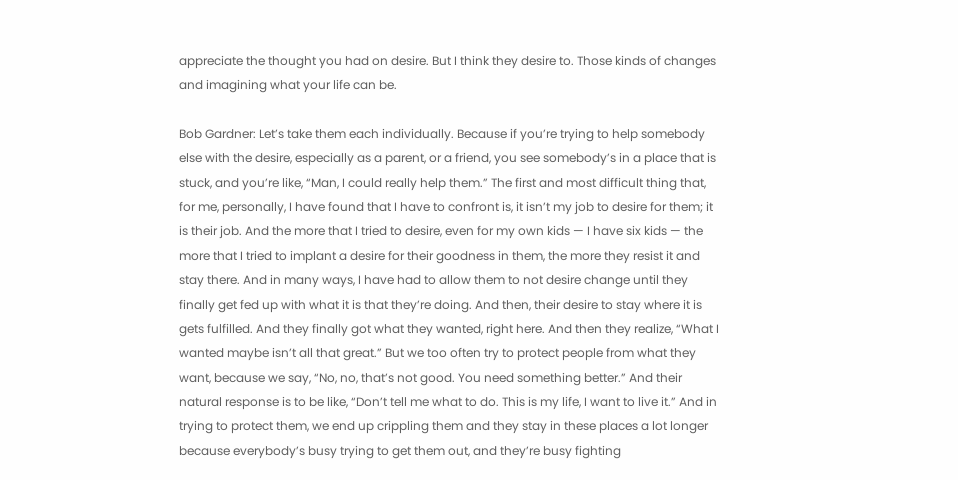appreciate the thought you had on desire. But I think they desire to. Those kinds of changes and imagining what your life can be.

Bob Gardner: Let’s take them each individually. Because if you’re trying to help somebody else with the desire, especially as a parent, or a friend, you see somebody’s in a place that is stuck, and you’re like, “Man, I could really help them.” The first and most difficult thing that, for me, personally, I have found that I have to confront is, it isn’t my job to desire for them; it is their job. And the more that I tried to desire, even for my own kids — I have six kids — the more that I tried to implant a desire for their goodness in them, the more they resist it and stay there. And in many ways, I have had to allow them to not desire change until they finally get fed up with what it is that they’re doing. And then, their desire to stay where it is gets fulfilled. And they finally got what they wanted, right here. And then they realize, “What I wanted maybe isn’t all that great.” But we too often try to protect people from what they want, because we say, “No, no, that’s not good. You need something better.” And their natural response is to be like, “Don’t tell me what to do. This is my life, I want to live it.” And in trying to protect them, we end up crippling them and they stay in these places a lot longer because everybody’s busy trying to get them out, and they’re busy fighting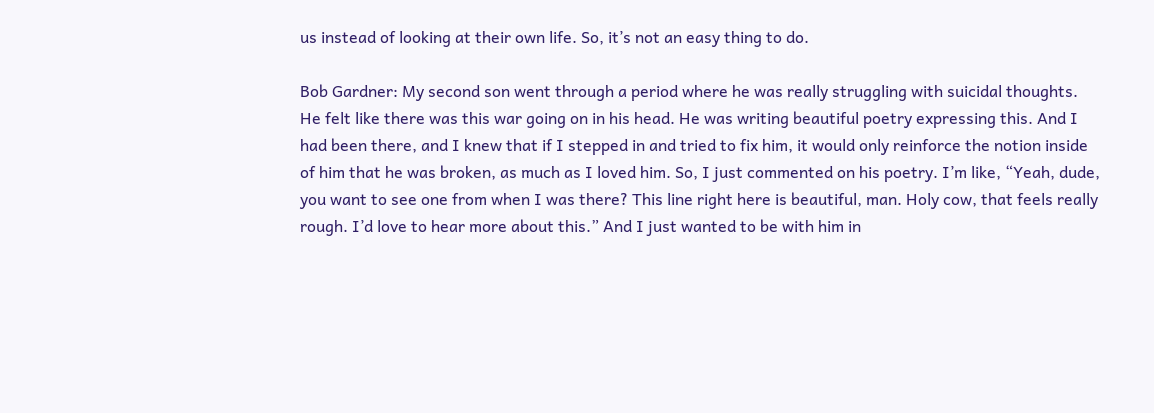us instead of looking at their own life. So, it’s not an easy thing to do.

Bob Gardner: My second son went through a period where he was really struggling with suicidal thoughts. He felt like there was this war going on in his head. He was writing beautiful poetry expressing this. And I had been there, and I knew that if I stepped in and tried to fix him, it would only reinforce the notion inside of him that he was broken, as much as I loved him. So, I just commented on his poetry. I’m like, “Yeah, dude, you want to see one from when I was there? This line right here is beautiful, man. Holy cow, that feels really rough. I’d love to hear more about this.” And I just wanted to be with him in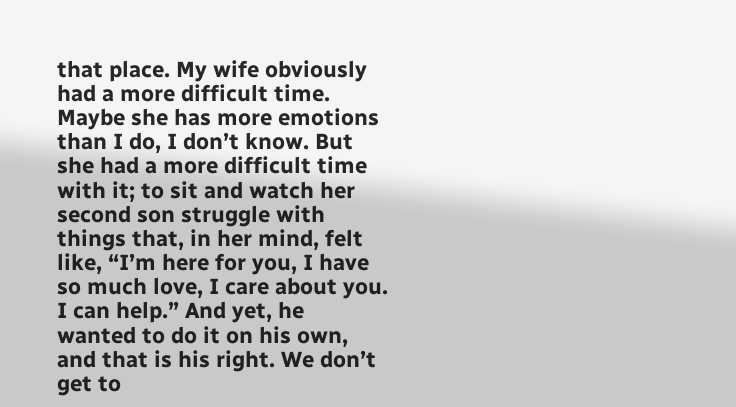that place. My wife obviously had a more difficult time. Maybe she has more emotions than I do, I don’t know. But she had a more difficult time with it; to sit and watch her second son struggle with things that, in her mind, felt like, “I’m here for you, I have so much love, I care about you. I can help.” And yet, he wanted to do it on his own, and that is his right. We don’t get to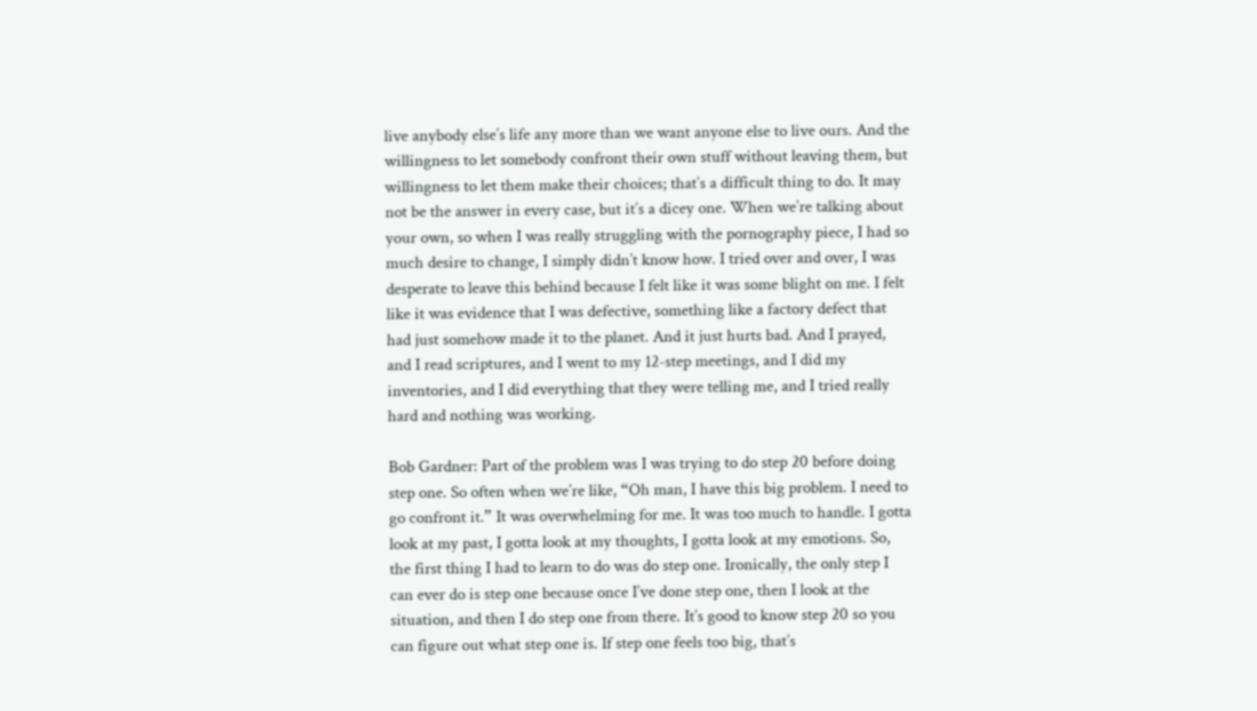live anybody else’s life any more than we want anyone else to live ours. And the willingness to let somebody confront their own stuff without leaving them, but willingness to let them make their choices; that’s a difficult thing to do. It may not be the answer in every case, but it’s a dicey one. When we’re talking about your own, so when I was really struggling with the pornography piece, I had so much desire to change, I simply didn’t know how. I tried over and over, I was desperate to leave this behind because I felt like it was some blight on me. I felt like it was evidence that I was defective, something like a factory defect that had just somehow made it to the planet. And it just hurts bad. And I prayed, and I read scriptures, and I went to my 12-step meetings, and I did my inventories, and I did everything that they were telling me, and I tried really hard and nothing was working.

Bob Gardner: Part of the problem was I was trying to do step 20 before doing step one. So often when we’re like, “Oh man, I have this big problem. I need to go confront it.” It was overwhelming for me. It was too much to handle. I gotta look at my past, I gotta look at my thoughts, I gotta look at my emotions. So, the first thing I had to learn to do was do step one. Ironically, the only step I can ever do is step one because once I’ve done step one, then I look at the situation, and then I do step one from there. It’s good to know step 20 so you can figure out what step one is. If step one feels too big, that’s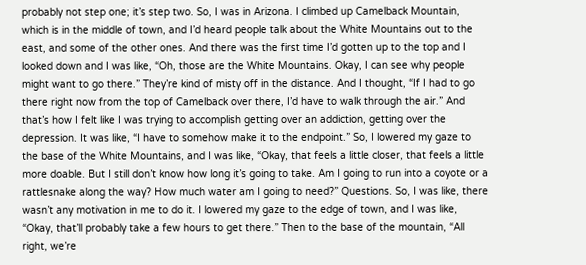probably not step one; it’s step two. So, I was in Arizona. I climbed up Camelback Mountain, which is in the middle of town, and I’d heard people talk about the White Mountains out to the east, and some of the other ones. And there was the first time I’d gotten up to the top and I looked down and I was like, “Oh, those are the White Mountains. Okay, I can see why people might want to go there.” They’re kind of misty off in the distance. And I thought, “If I had to go there right now from the top of Camelback over there, I’d have to walk through the air.” And that’s how I felt like I was trying to accomplish getting over an addiction, getting over the depression. It was like, “I have to somehow make it to the endpoint.” So, I lowered my gaze to the base of the White Mountains, and I was like, “Okay, that feels a little closer, that feels a little more doable. But I still don’t know how long it’s going to take. Am I going to run into a coyote or a rattlesnake along the way? How much water am I going to need?” Questions. So, I was like, there wasn’t any motivation in me to do it. I lowered my gaze to the edge of town, and I was like, “Okay, that’ll probably take a few hours to get there.” Then to the base of the mountain, “All right, we’re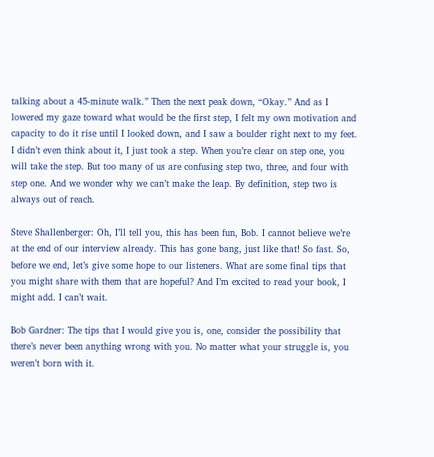talking about a 45-minute walk.” Then the next peak down, “Okay.” And as I lowered my gaze toward what would be the first step, I felt my own motivation and capacity to do it rise until I looked down, and I saw a boulder right next to my feet. I didn’t even think about it, I just took a step. When you’re clear on step one, you will take the step. But too many of us are confusing step two, three, and four with step one. And we wonder why we can’t make the leap. By definition, step two is always out of reach.

Steve Shallenberger: Oh, I’ll tell you, this has been fun, Bob. I cannot believe we’re at the end of our interview already. This has gone bang, just like that! So fast. So, before we end, let’s give some hope to our listeners. What are some final tips that you might share with them that are hopeful? And I’m excited to read your book, I might add. I can’t wait.

Bob Gardner: The tips that I would give you is, one, consider the possibility that there’s never been anything wrong with you. No matter what your struggle is, you weren’t born with it.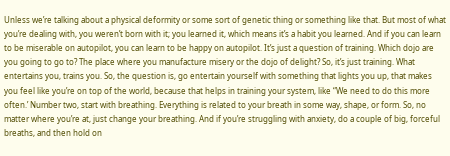Unless we’re talking about a physical deformity or some sort of genetic thing or something like that. But most of what you’re dealing with, you weren’t born with it; you learned it, which means it’s a habit you learned. And if you can learn to be miserable on autopilot, you can learn to be happy on autopilot. It’s just a question of training. Which dojo are you going to go to? The place where you manufacture misery or the dojo of delight? So, it’s just training. What entertains you, trains you. So, the question is, go entertain yourself with something that lights you up, that makes you feel like you’re on top of the world, because that helps in training your system, like “We need to do this more often.’ Number two, start with breathing. Everything is related to your breath in some way, shape, or form. So, no matter where you’re at, just change your breathing. And if you’re struggling with anxiety, do a couple of big, forceful breaths, and then hold on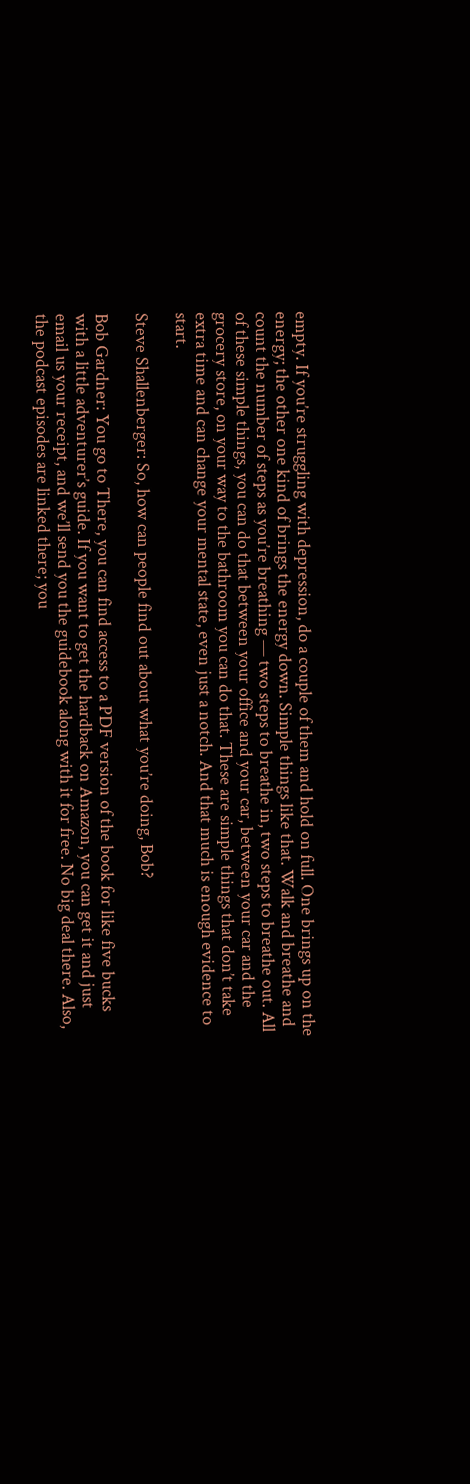empty. If you’re struggling with depression, do a couple of them and hold on full. One brings up on the energy; the other one kind of brings the energy down. Simple things like that. Walk and breathe and count the number of steps as you’re breathing — two steps to breathe in, two steps to breathe out. All of these simple things, you can do that between your office and your car, between your car and the grocery store, on your way to the bathroom you can do that. These are simple things that don’t take extra time and can change your mental state, even just a notch. And that much is enough evidence to start.

Steve Shallenberger: So, how can people find out about what you’re doing, Bob?

Bob Gardner: You go to There, you can find access to a PDF version of the book for like five bucks with a little adventurer’s guide. If you want to get the hardback on Amazon, you can get it and just email us your receipt, and we’ll send you the guidebook along with it for free. No big deal there. Also, the podcast episodes are linked there; you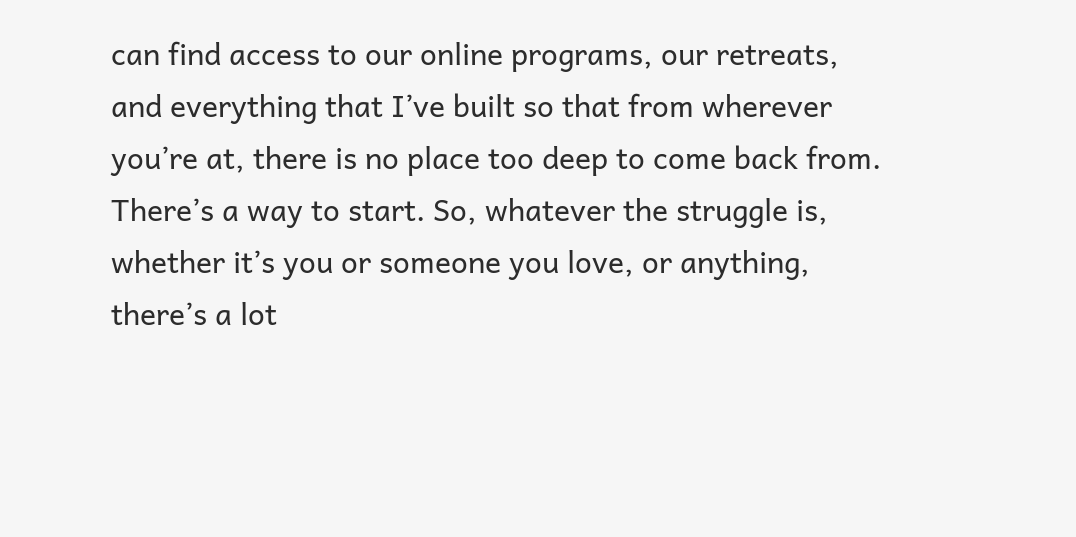can find access to our online programs, our retreats, and everything that I’ve built so that from wherever you’re at, there is no place too deep to come back from. There’s a way to start. So, whatever the struggle is, whether it’s you or someone you love, or anything, there’s a lot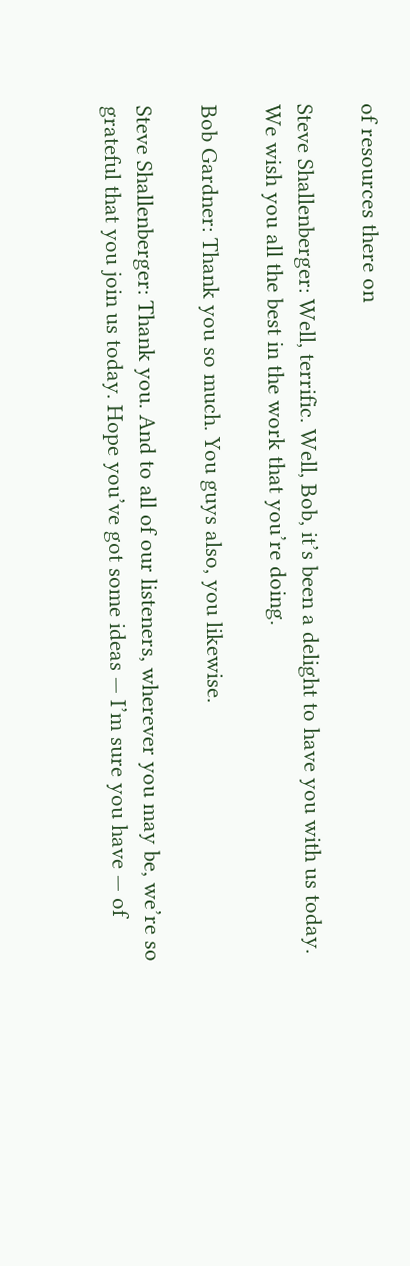of resources there on

Steve Shallenberger: Well, terrific. Well, Bob, it’s been a delight to have you with us today. We wish you all the best in the work that you’re doing.

Bob Gardner: Thank you so much. You guys also, you likewise.

Steve Shallenberger: Thank you. And to all of our listeners, wherever you may be, we’re so grateful that you join us today. Hope you’ve got some ideas — I’m sure you have — of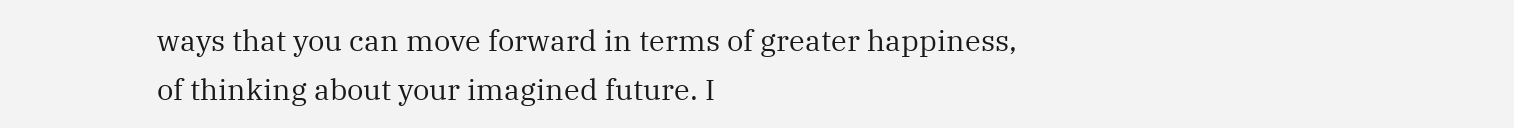ways that you can move forward in terms of greater happiness, of thinking about your imagined future. I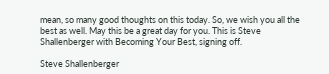mean, so many good thoughts on this today. So, we wish you all the best as well. May this be a great day for you. This is Steve Shallenberger with Becoming Your Best, signing off.

Steve Shallenberger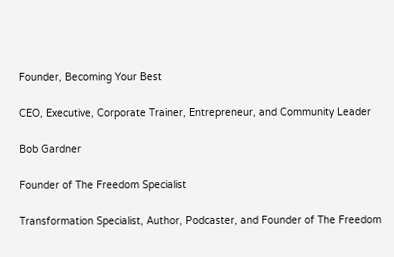Founder, Becoming Your Best

CEO, Executive, Corporate Trainer, Entrepreneur, and Community Leader

Bob Gardner

Founder of The Freedom Specialist

Transformation Specialist, Author, Podcaster, and Founder of The Freedom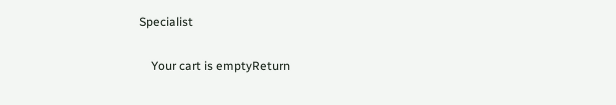Specialist

    Your cart is emptyReturn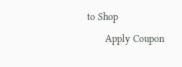to Shop
      Apply Coupon